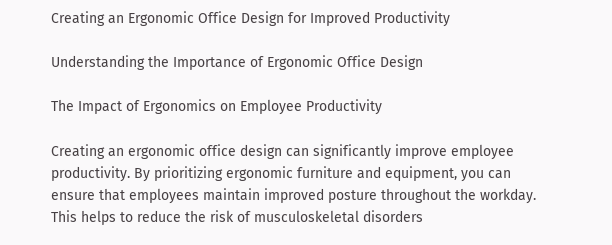Creating an Ergonomic Office Design for Improved Productivity

Understanding the Importance of Ergonomic Office Design

The Impact of Ergonomics on Employee Productivity

Creating an ergonomic office design can significantly improve employee productivity. By prioritizing ergonomic furniture and equipment, you can ensure that employees maintain improved posture throughout the workday. This helps to reduce the risk of musculoskeletal disorders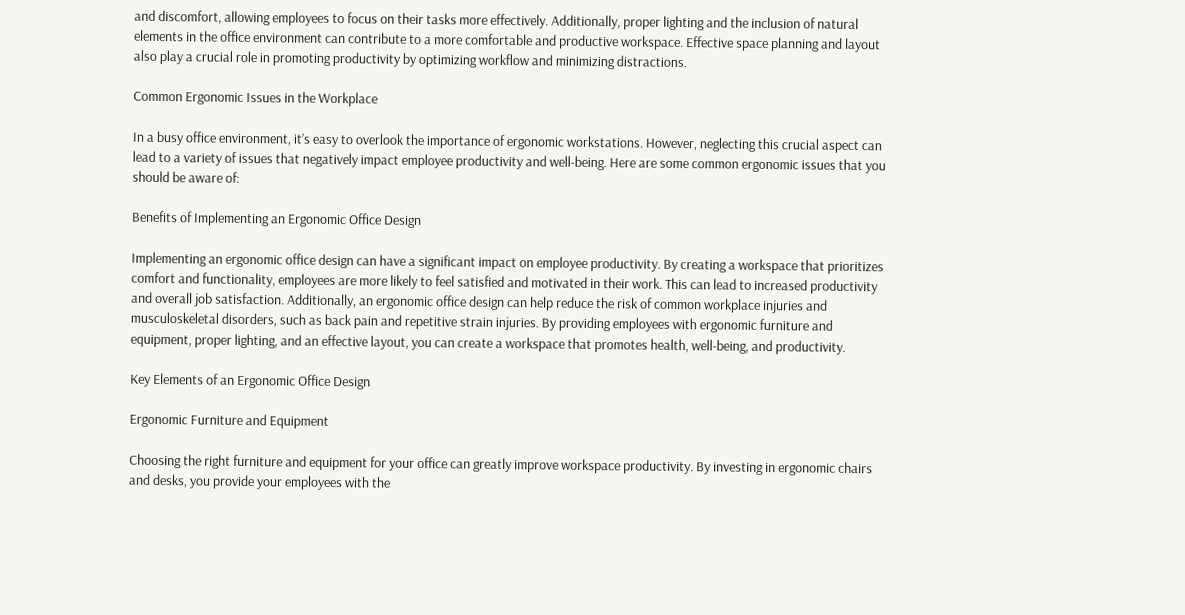and discomfort, allowing employees to focus on their tasks more effectively. Additionally, proper lighting and the inclusion of natural elements in the office environment can contribute to a more comfortable and productive workspace. Effective space planning and layout also play a crucial role in promoting productivity by optimizing workflow and minimizing distractions.

Common Ergonomic Issues in the Workplace

In a busy office environment, it’s easy to overlook the importance of ergonomic workstations. However, neglecting this crucial aspect can lead to a variety of issues that negatively impact employee productivity and well-being. Here are some common ergonomic issues that you should be aware of:

Benefits of Implementing an Ergonomic Office Design

Implementing an ergonomic office design can have a significant impact on employee productivity. By creating a workspace that prioritizes comfort and functionality, employees are more likely to feel satisfied and motivated in their work. This can lead to increased productivity and overall job satisfaction. Additionally, an ergonomic office design can help reduce the risk of common workplace injuries and musculoskeletal disorders, such as back pain and repetitive strain injuries. By providing employees with ergonomic furniture and equipment, proper lighting, and an effective layout, you can create a workspace that promotes health, well-being, and productivity.

Key Elements of an Ergonomic Office Design

Ergonomic Furniture and Equipment

Choosing the right furniture and equipment for your office can greatly improve workspace productivity. By investing in ergonomic chairs and desks, you provide your employees with the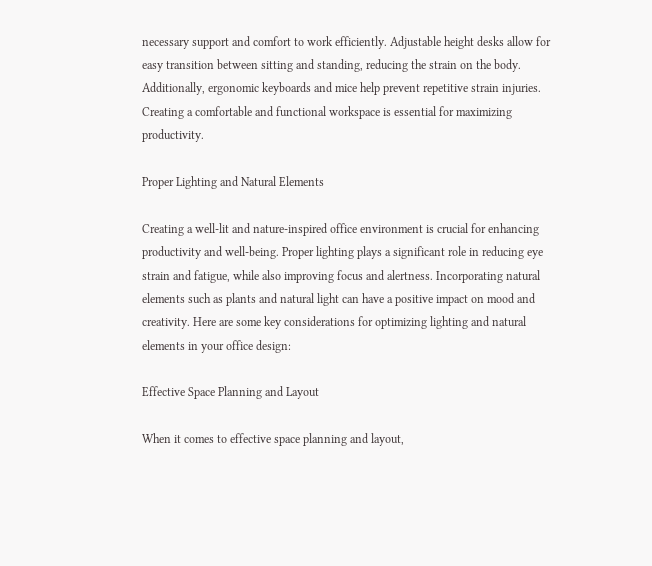necessary support and comfort to work efficiently. Adjustable height desks allow for easy transition between sitting and standing, reducing the strain on the body. Additionally, ergonomic keyboards and mice help prevent repetitive strain injuries. Creating a comfortable and functional workspace is essential for maximizing productivity.

Proper Lighting and Natural Elements

Creating a well-lit and nature-inspired office environment is crucial for enhancing productivity and well-being. Proper lighting plays a significant role in reducing eye strain and fatigue, while also improving focus and alertness. Incorporating natural elements such as plants and natural light can have a positive impact on mood and creativity. Here are some key considerations for optimizing lighting and natural elements in your office design:

Effective Space Planning and Layout

When it comes to effective space planning and layout,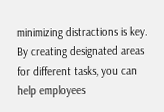minimizing distractions is key. By creating designated areas for different tasks, you can help employees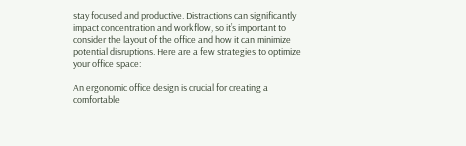stay focused and productive. Distractions can significantly impact concentration and workflow, so it’s important to consider the layout of the office and how it can minimize potential disruptions. Here are a few strategies to optimize your office space:

An ergonomic office design is crucial for creating a comfortable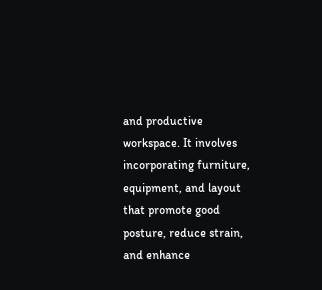and productive workspace. It involves incorporating furniture, equipment, and layout that promote good posture, reduce strain, and enhance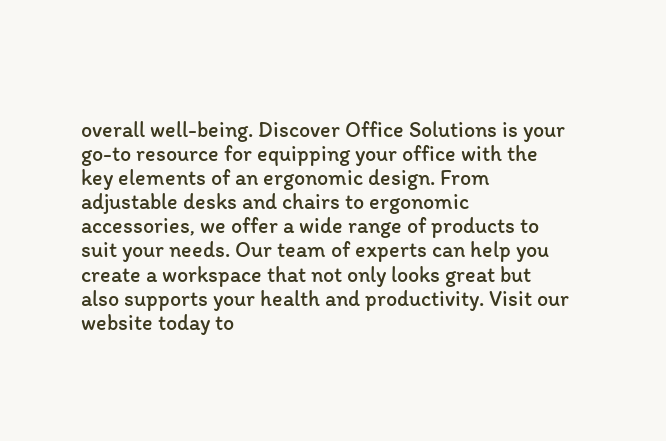overall well-being. Discover Office Solutions is your go-to resource for equipping your office with the key elements of an ergonomic design. From adjustable desks and chairs to ergonomic accessories, we offer a wide range of products to suit your needs. Our team of experts can help you create a workspace that not only looks great but also supports your health and productivity. Visit our website today to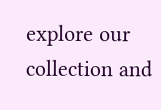explore our collection and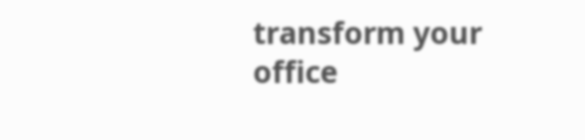transform your office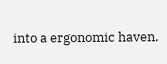into a ergonomic haven.